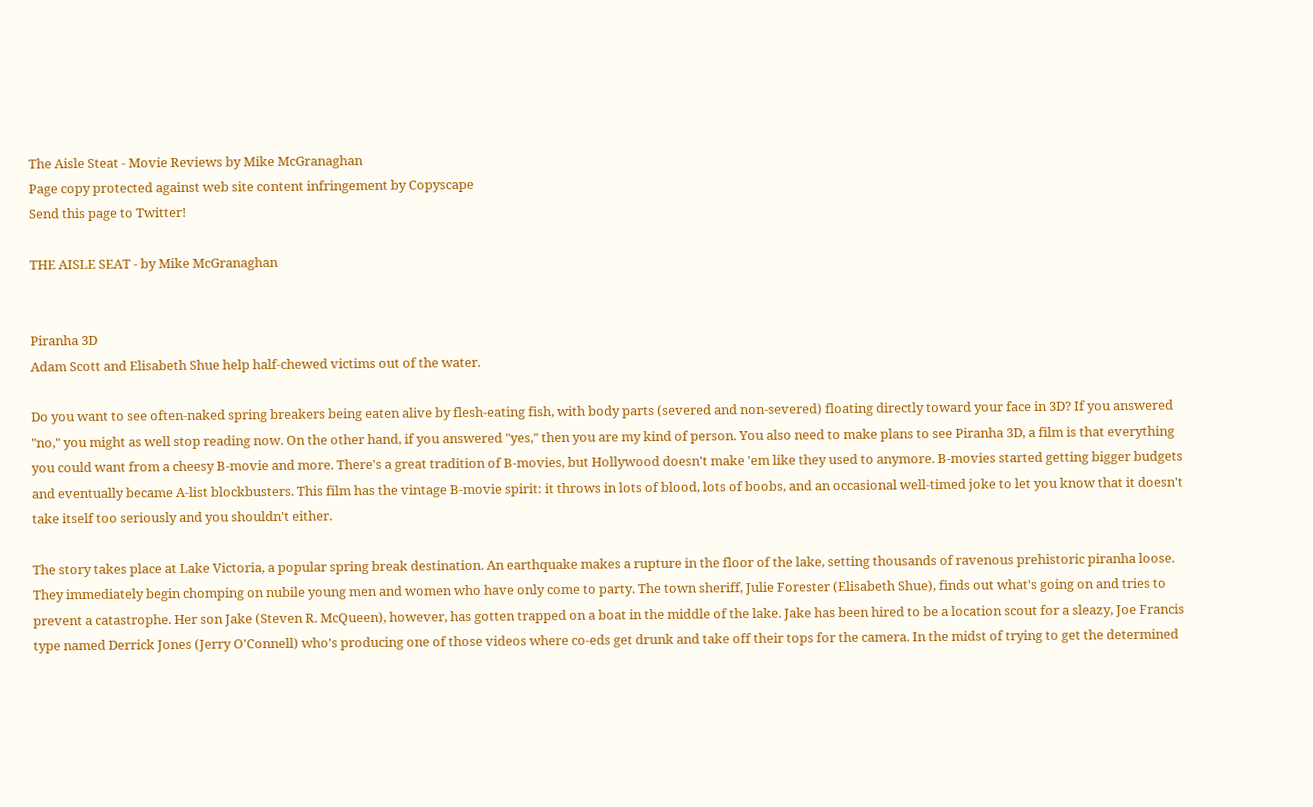The Aisle Steat - Movie Reviews by Mike McGranaghan
Page copy protected against web site content infringement by Copyscape
Send this page to Twitter!

THE AISLE SEAT - by Mike McGranaghan


Piranha 3D
Adam Scott and Elisabeth Shue help half-chewed victims out of the water.

Do you want to see often-naked spring breakers being eaten alive by flesh-eating fish, with body parts (severed and non-severed) floating directly toward your face in 3D? If you answered "no," you might as well stop reading now. On the other hand, if you answered "yes," then you are my kind of person. You also need to make plans to see Piranha 3D, a film is that everything you could want from a cheesy B-movie and more. There's a great tradition of B-movies, but Hollywood doesn't make 'em like they used to anymore. B-movies started getting bigger budgets and eventually became A-list blockbusters. This film has the vintage B-movie spirit: it throws in lots of blood, lots of boobs, and an occasional well-timed joke to let you know that it doesn't take itself too seriously and you shouldn't either.

The story takes place at Lake Victoria, a popular spring break destination. An earthquake makes a rupture in the floor of the lake, setting thousands of ravenous prehistoric piranha loose. They immediately begin chomping on nubile young men and women who have only come to party. The town sheriff, Julie Forester (Elisabeth Shue), finds out what's going on and tries to prevent a catastrophe. Her son Jake (Steven R. McQueen), however, has gotten trapped on a boat in the middle of the lake. Jake has been hired to be a location scout for a sleazy, Joe Francis type named Derrick Jones (Jerry O'Connell) who's producing one of those videos where co-eds get drunk and take off their tops for the camera. In the midst of trying to get the determined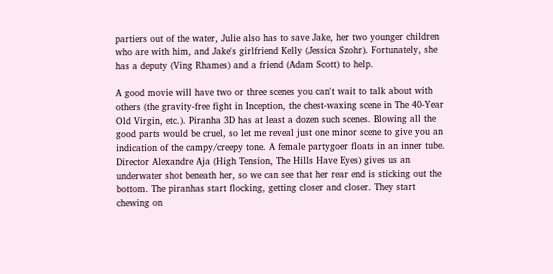partiers out of the water, Julie also has to save Jake, her two younger children who are with him, and Jake's girlfriend Kelly (Jessica Szohr). Fortunately, she has a deputy (Ving Rhames) and a friend (Adam Scott) to help.

A good movie will have two or three scenes you can't wait to talk about with others (the gravity-free fight in Inception, the chest-waxing scene in The 40-Year Old Virgin, etc.). Piranha 3D has at least a dozen such scenes. Blowing all the good parts would be cruel, so let me reveal just one minor scene to give you an indication of the campy/creepy tone. A female partygoer floats in an inner tube. Director Alexandre Aja (High Tension, The Hills Have Eyes) gives us an underwater shot beneath her, so we can see that her rear end is sticking out the bottom. The piranhas start flocking, getting closer and closer. They start chewing on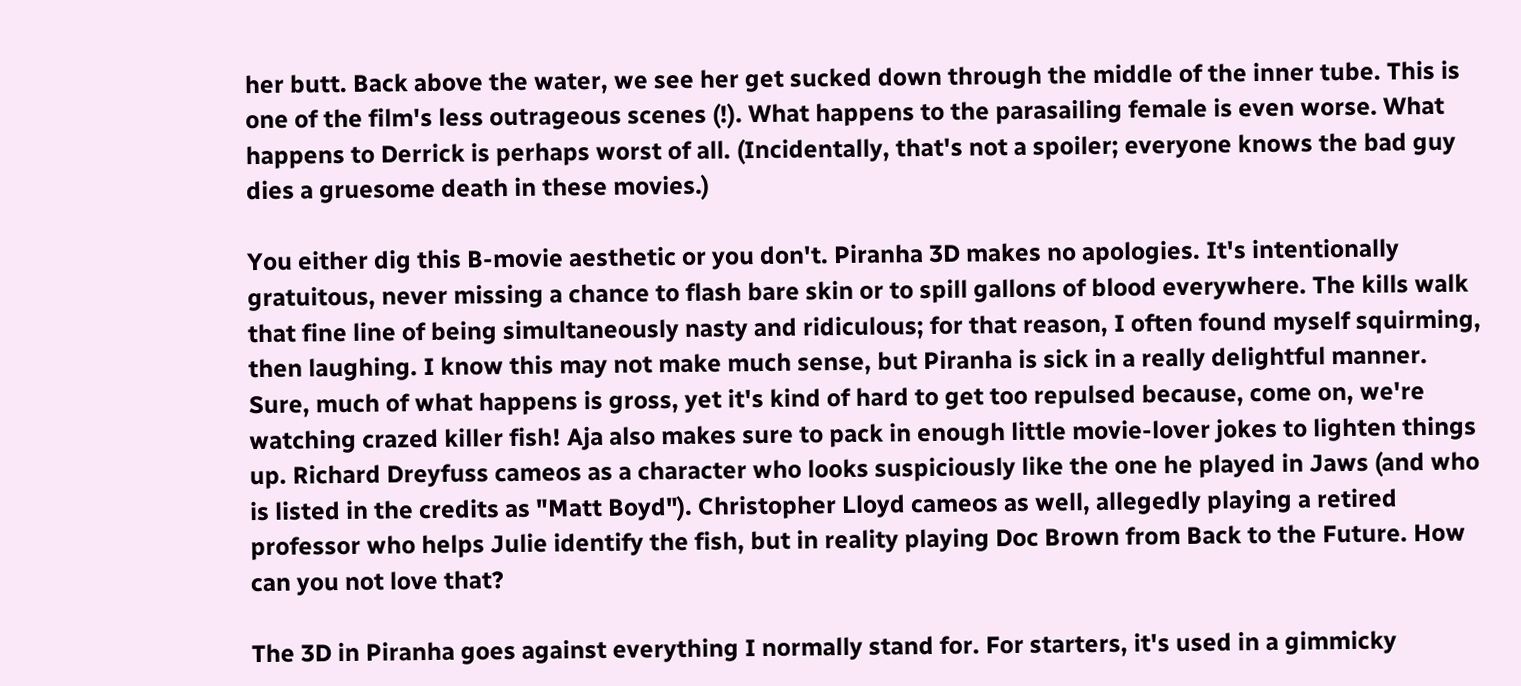her butt. Back above the water, we see her get sucked down through the middle of the inner tube. This is one of the film's less outrageous scenes (!). What happens to the parasailing female is even worse. What happens to Derrick is perhaps worst of all. (Incidentally, that's not a spoiler; everyone knows the bad guy dies a gruesome death in these movies.)

You either dig this B-movie aesthetic or you don't. Piranha 3D makes no apologies. It's intentionally gratuitous, never missing a chance to flash bare skin or to spill gallons of blood everywhere. The kills walk that fine line of being simultaneously nasty and ridiculous; for that reason, I often found myself squirming, then laughing. I know this may not make much sense, but Piranha is sick in a really delightful manner. Sure, much of what happens is gross, yet it's kind of hard to get too repulsed because, come on, we're watching crazed killer fish! Aja also makes sure to pack in enough little movie-lover jokes to lighten things up. Richard Dreyfuss cameos as a character who looks suspiciously like the one he played in Jaws (and who is listed in the credits as "Matt Boyd"). Christopher Lloyd cameos as well, allegedly playing a retired professor who helps Julie identify the fish, but in reality playing Doc Brown from Back to the Future. How can you not love that?

The 3D in Piranha goes against everything I normally stand for. For starters, it's used in a gimmicky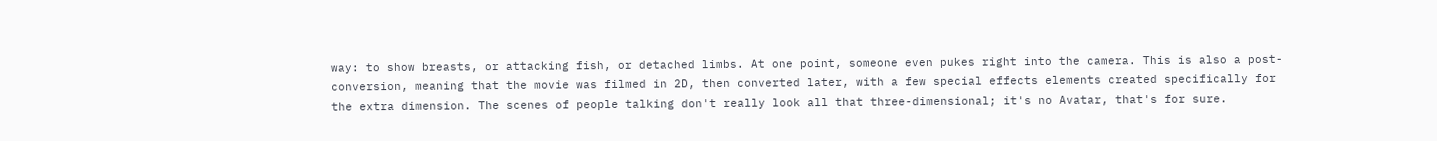way: to show breasts, or attacking fish, or detached limbs. At one point, someone even pukes right into the camera. This is also a post-conversion, meaning that the movie was filmed in 2D, then converted later, with a few special effects elements created specifically for the extra dimension. The scenes of people talking don't really look all that three-dimensional; it's no Avatar, that's for sure.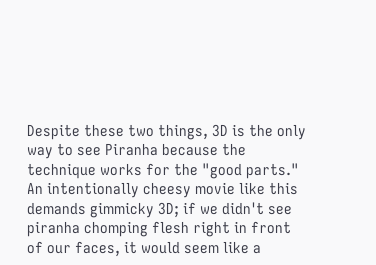Despite these two things, 3D is the only way to see Piranha because the technique works for the "good parts." An intentionally cheesy movie like this demands gimmicky 3D; if we didn't see piranha chomping flesh right in front of our faces, it would seem like a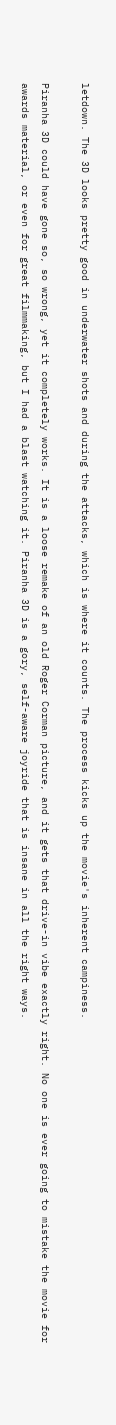letdown. The 3D looks pretty good in underwater shots and during the attacks, which is where it counts. The process kicks up the movie's inherent campiness.

Piranha 3D could have gone so, so wrong, yet it completely works. It is a loose remake of an old Roger Corman picture, and it gets that drive-in vibe exactly right. No one is ever going to mistake the movie for awards material, or even for great filmmaking, but I had a blast watching it. Piranha 3D is a gory, self-aware joyride that is insane in all the right ways.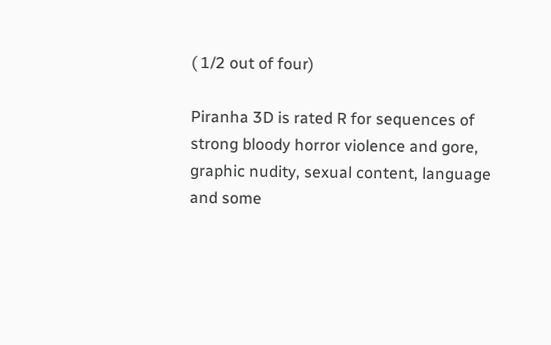( 1/2 out of four)

Piranha 3D is rated R for sequences of strong bloody horror violence and gore, graphic nudity, sexual content, language and some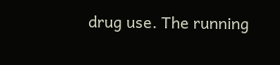drug use. The running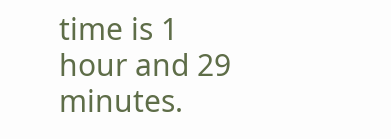time is 1 hour and 29 minutes.